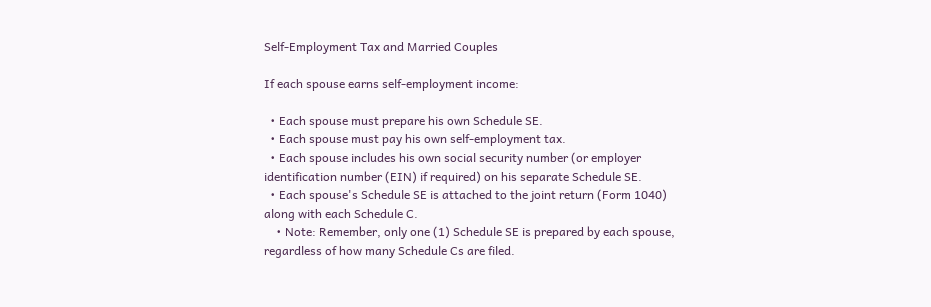Self-Employment Tax and Married Couples

If each spouse earns self-employment income:

  • Each spouse must prepare his own Schedule SE.
  • Each spouse must pay his own self-employment tax.
  • Each spouse includes his own social security number (or employer identification number (EIN) if required) on his separate Schedule SE.
  • Each spouse's Schedule SE is attached to the joint return (Form 1040) along with each Schedule C.
    • Note: Remember, only one (1) Schedule SE is prepared by each spouse, regardless of how many Schedule Cs are filed.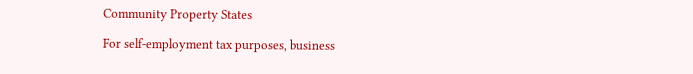Community Property States

For self-employment tax purposes, business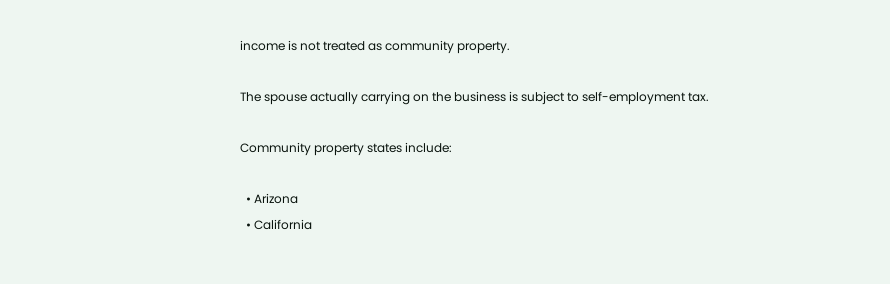income is not treated as community property.

The spouse actually carrying on the business is subject to self-employment tax.

Community property states include:

  • Arizona
  • California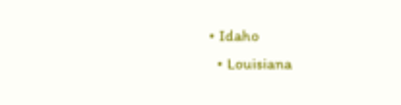• Idaho
  • Louisiana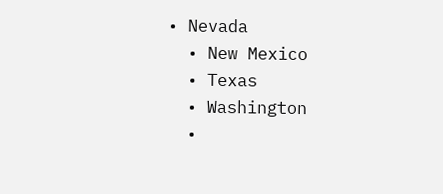• Nevada
  • New Mexico
  • Texas
  • Washington
  •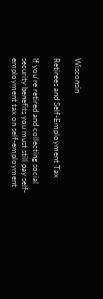Wisconsin

Retirees and Self-Employment Tax

If you're retired and collecting social security benefits you must still pay self-employment tax on self-employment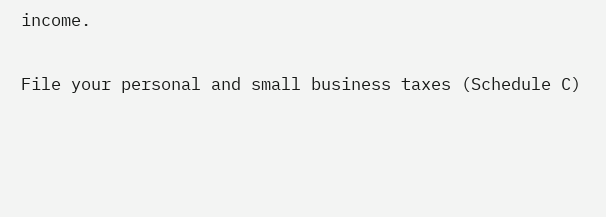income.

File your personal and small business taxes (Schedule C)